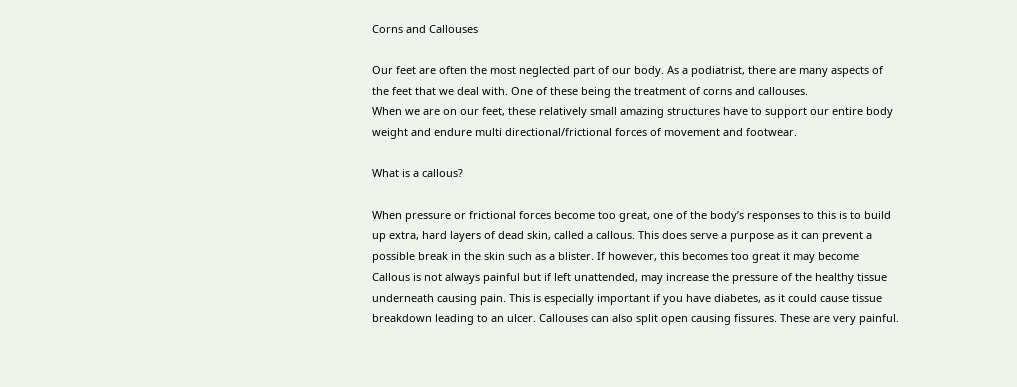Corns and Callouses

Our feet are often the most neglected part of our body. As a podiatrist, there are many aspects of
the feet that we deal with. One of these being the treatment of corns and callouses.
When we are on our feet, these relatively small amazing structures have to support our entire body
weight and endure multi directional/frictional forces of movement and footwear.

What is a callous?

When pressure or frictional forces become too great, one of the body’s responses to this is to build
up extra, hard layers of dead skin, called a callous. This does serve a purpose as it can prevent a
possible break in the skin such as a blister. If however, this becomes too great it may become
Callous is not always painful but if left unattended, may increase the pressure of the healthy tissue
underneath causing pain. This is especially important if you have diabetes, as it could cause tissue
breakdown leading to an ulcer. Callouses can also split open causing fissures. These are very painful.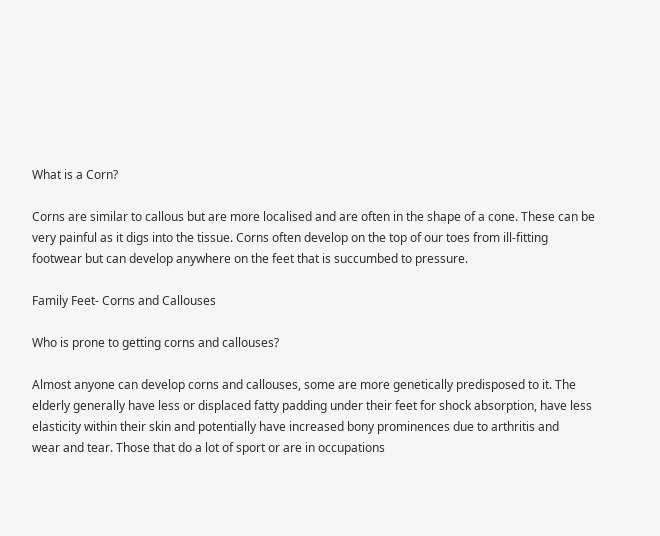What is a Corn?

Corns are similar to callous but are more localised and are often in the shape of a cone. These can be
very painful as it digs into the tissue. Corns often develop on the top of our toes from ill-fitting
footwear but can develop anywhere on the feet that is succumbed to pressure.

Family Feet- Corns and Callouses

Who is prone to getting corns and callouses?

Almost anyone can develop corns and callouses, some are more genetically predisposed to it. The
elderly generally have less or displaced fatty padding under their feet for shock absorption, have less
elasticity within their skin and potentially have increased bony prominences due to arthritis and
wear and tear. Those that do a lot of sport or are in occupations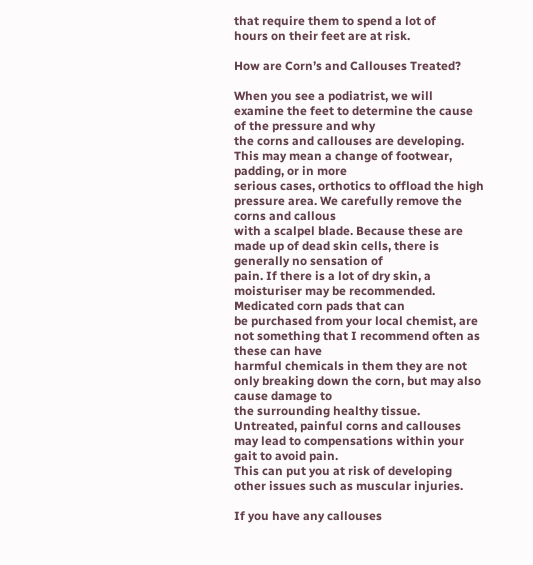that require them to spend a lot of
hours on their feet are at risk.

How are Corn’s and Callouses Treated?

When you see a podiatrist, we will examine the feet to determine the cause of the pressure and why
the corns and callouses are developing. This may mean a change of footwear, padding, or in more
serious cases, orthotics to offload the high pressure area. We carefully remove the corns and callous
with a scalpel blade. Because these are made up of dead skin cells, there is generally no sensation of
pain. If there is a lot of dry skin, a moisturiser may be recommended. Medicated corn pads that can
be purchased from your local chemist, are not something that I recommend often as these can have
harmful chemicals in them they are not only breaking down the corn, but may also cause damage to
the surrounding healthy tissue.
Untreated, painful corns and callouses may lead to compensations within your gait to avoid pain.
This can put you at risk of developing other issues such as muscular injuries.

If you have any callouses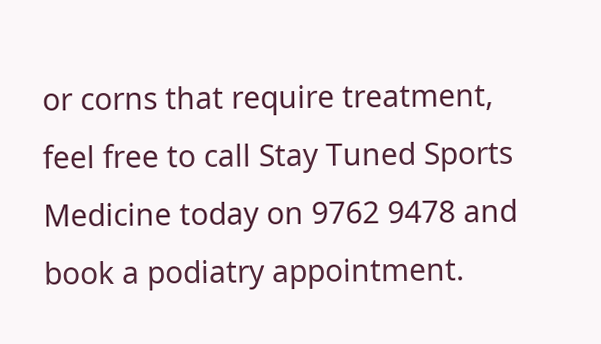or corns that require treatment, feel free to call Stay Tuned Sports
Medicine today on 9762 9478 and book a podiatry appointment.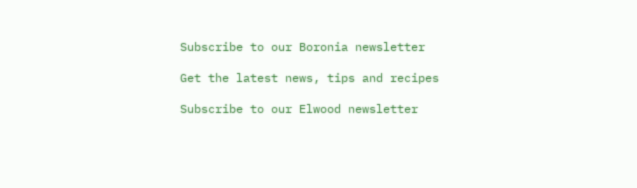Subscribe to our Boronia newsletter

Get the latest news, tips and recipes

Subscribe to our Elwood newsletter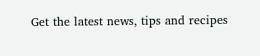Get the latest news, tips and recipes